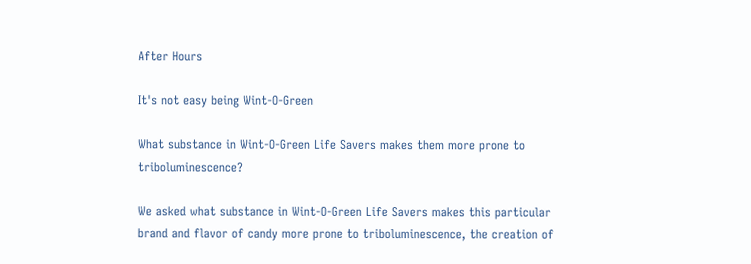After Hours

It's not easy being Wint-O-Green

What substance in Wint-O-Green Life Savers makes them more prone to triboluminescence?

We asked what substance in Wint-O-Green Life Savers makes this particular brand and flavor of candy more prone to triboluminescence, the creation of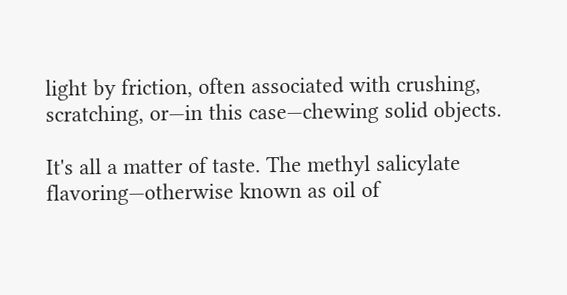light by friction, often associated with crushing, scratching, or—in this case—chewing solid objects.

It's all a matter of taste. The methyl salicylate flavoring—otherwise known as oil of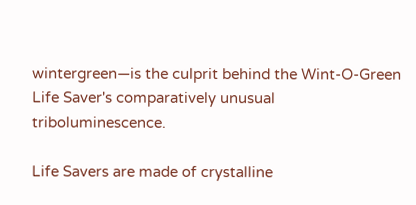wintergreen—is the culprit behind the Wint-O-Green Life Saver's comparatively unusual triboluminescence.

Life Savers are made of crystalline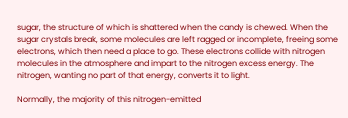sugar, the structure of which is shattered when the candy is chewed. When the sugar crystals break, some molecules are left ragged or incomplete, freeing some electrons, which then need a place to go. These electrons collide with nitrogen molecules in the atmosphere and impart to the nitrogen excess energy. The nitrogen, wanting no part of that energy, converts it to light.

Normally, the majority of this nitrogen-emitted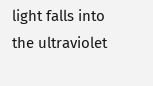light falls into the ultraviolet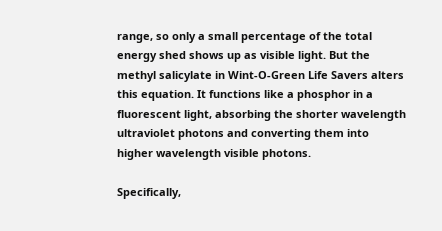range, so only a small percentage of the total energy shed shows up as visible light. But the methyl salicylate in Wint-O-Green Life Savers alters this equation. It functions like a phosphor in a fluorescent light, absorbing the shorter wavelength ultraviolet photons and converting them into higher wavelength visible photons.

Specifically,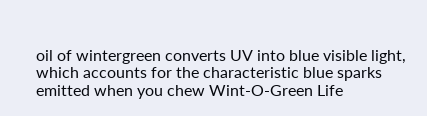oil of wintergreen converts UV into blue visible light, which accounts for the characteristic blue sparks emitted when you chew Wint-O-Green Life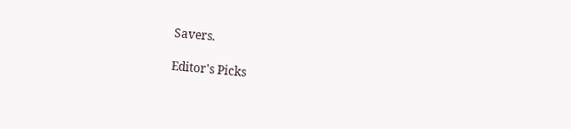Savers.

Editor's Picks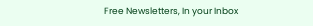Free Newsletters, In your Inbox